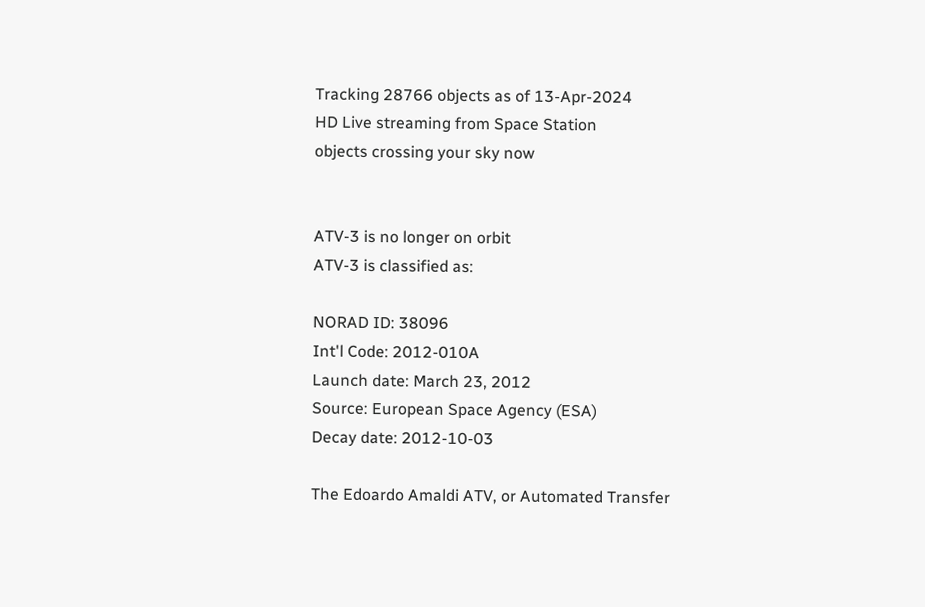Tracking 28766 objects as of 13-Apr-2024
HD Live streaming from Space Station
objects crossing your sky now


ATV-3 is no longer on orbit
ATV-3 is classified as:

NORAD ID: 38096
Int'l Code: 2012-010A
Launch date: March 23, 2012
Source: European Space Agency (ESA)
Decay date: 2012-10-03

The Edoardo Amaldi ATV, or Automated Transfer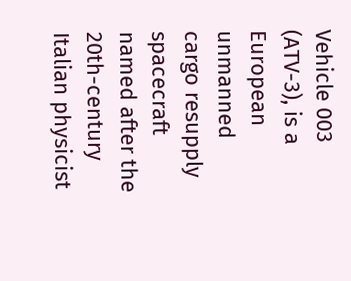Vehicle 003 (ATV-3), is a European unmanned cargo resupply spacecraft named after the 20th-century Italian physicist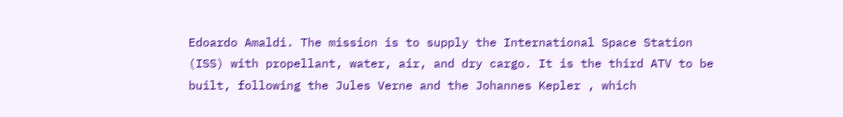Edoardo Amaldi. The mission is to supply the International Space Station (ISS) with propellant, water, air, and dry cargo. It is the third ATV to be built, following the Jules Verne and the Johannes Kepler , which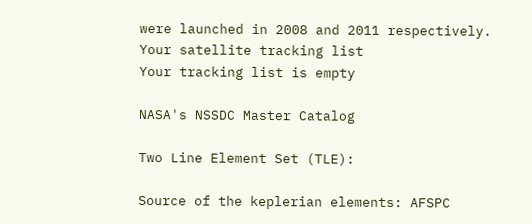were launched in 2008 and 2011 respectively.
Your satellite tracking list
Your tracking list is empty

NASA's NSSDC Master Catalog

Two Line Element Set (TLE):

Source of the keplerian elements: AFSPC